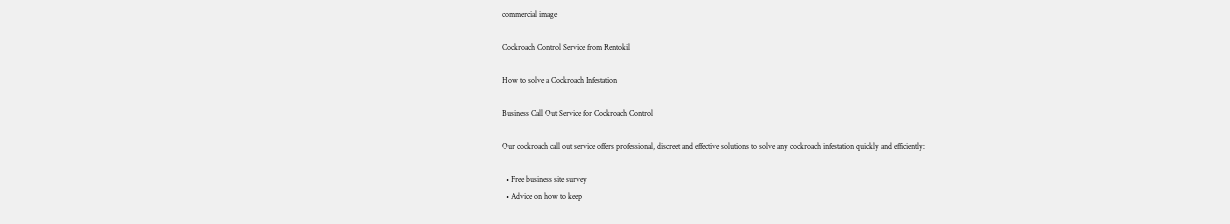commercial image

Cockroach Control Service from Rentokil

How to solve a Cockroach Infestation

Business Call Out Service for Cockroach Control

Our cockroach call out service offers professional, discreet and effective solutions to solve any cockroach infestation quickly and efficiently:

  • Free business site survey
  • Advice on how to keep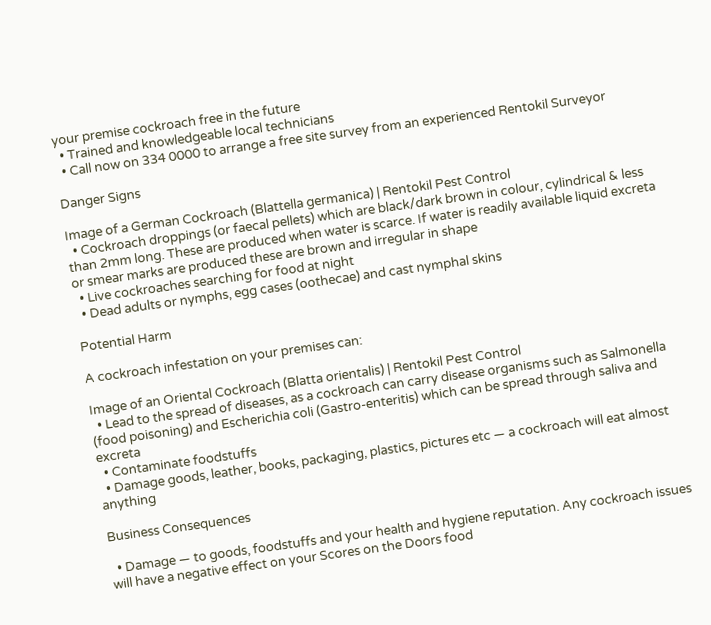your premise cockroach free in the future
  • Trained and knowledgeable local technicians
  • Call now on 334 0000 to arrange a free site survey from an experienced Rentokil Surveyor

Danger Signs

Image of a German Cockroach (Blattella germanica) | Rentokil Pest Control
  • Cockroach droppings (or faecal pellets) which are black/dark brown in colour, cylindrical & less than 2mm long. These are produced when water is scarce. If water is readily available liquid excreta or smear marks are produced these are brown and irregular in shape
  • Live cockroaches searching for food at night
  • Dead adults or nymphs, egg cases (oothecae) and cast nymphal skins

Potential Harm

A cockroach infestation on your premises can:

Image of an Oriental Cockroach (Blatta orientalis) | Rentokil Pest Control
  • Lead to the spread of diseases, as a cockroach can carry disease organisms such as Salmonella (food poisoning) and Escherichia coli (Gastro-enteritis) which can be spread through saliva and excreta
  • Contaminate foodstuffs
  • Damage goods, leather, books, packaging, plastics, pictures etc — a cockroach will eat almost anything

Business Consequences

  • Damage — to goods, foodstuffs and your health and hygiene reputation. Any cockroach issues will have a negative effect on your Scores on the Doors food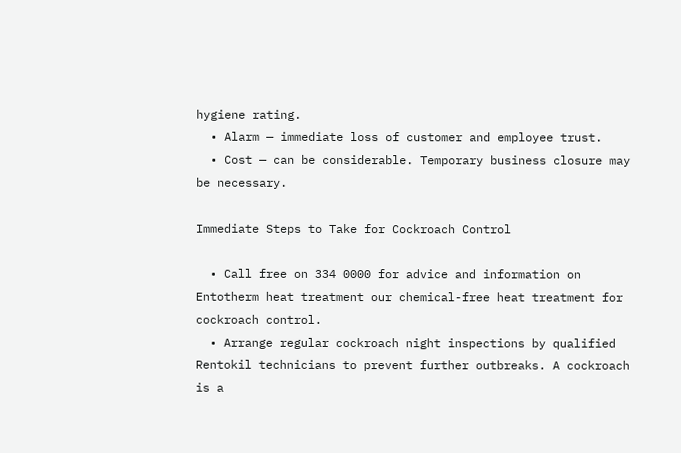hygiene rating.
  • Alarm — immediate loss of customer and employee trust.
  • Cost — can be considerable. Temporary business closure may be necessary.

Immediate Steps to Take for Cockroach Control

  • Call free on 334 0000 for advice and information on Entotherm heat treatment our chemical-free heat treatment for cockroach control.
  • Arrange regular cockroach night inspections by qualified Rentokil technicians to prevent further outbreaks. A cockroach is a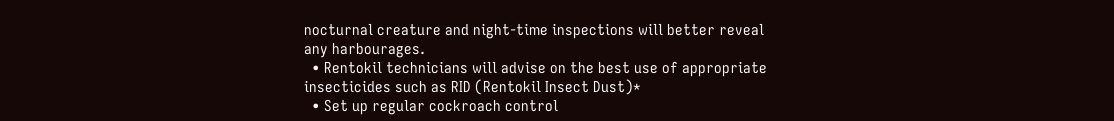nocturnal creature and night-time inspections will better reveal any harbourages.
  • Rentokil technicians will advise on the best use of appropriate insecticides such as RID (Rentokil Insect Dust)*
  • Set up regular cockroach control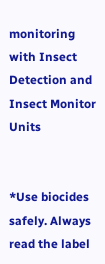monitoring with Insect Detection and Insect Monitor Units


*Use biocides safely. Always read the label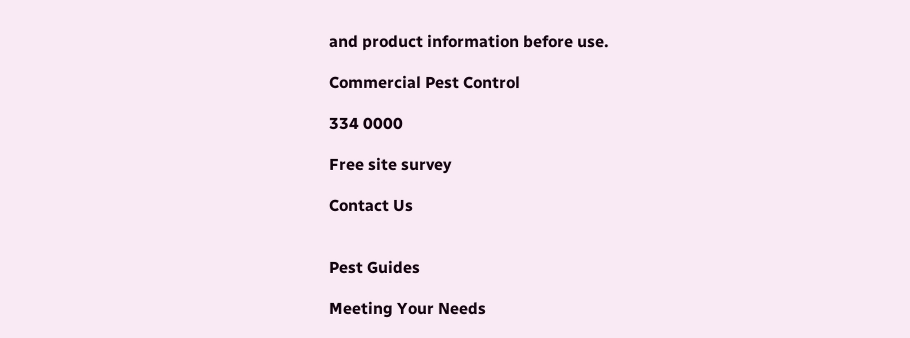and product information before use.

Commercial Pest Control

334 0000

Free site survey

Contact Us


Pest Guides

Meeting Your Needs